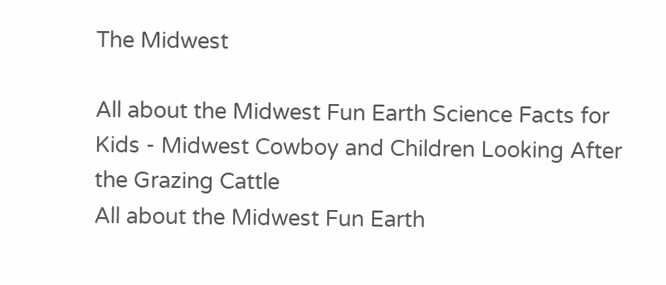The Midwest

All about the Midwest Fun Earth Science Facts for Kids - Midwest Cowboy and Children Looking After the Grazing Cattle
All about the Midwest Fun Earth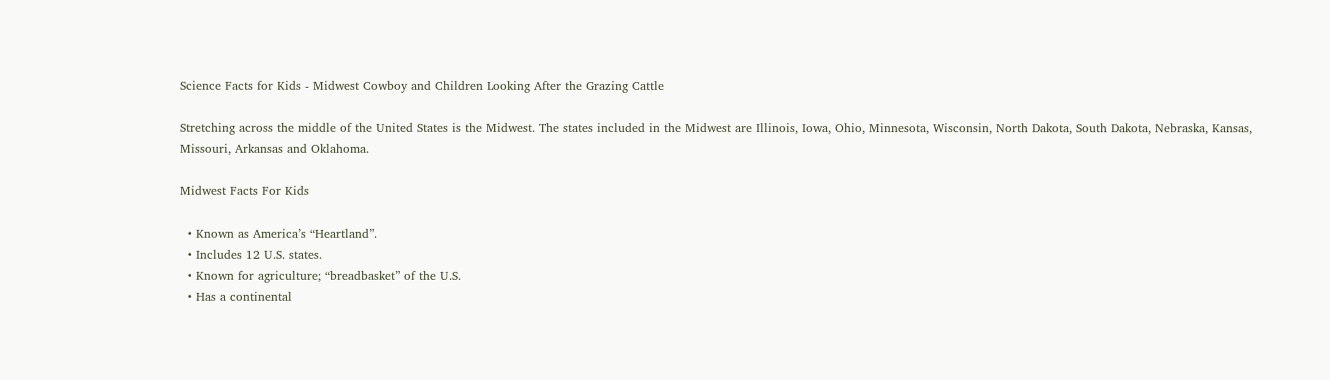Science Facts for Kids - Midwest Cowboy and Children Looking After the Grazing Cattle

Stretching across the middle of the United States is the Midwest. The states included in the Midwest are Illinois, Iowa, Ohio, Minnesota, Wisconsin, North Dakota, South Dakota, Nebraska, Kansas, Missouri, Arkansas and Oklahoma.

Midwest Facts For Kids

  • Known as America’s “Heartland”.
  • Includes 12 U.S. states.
  • Known for agriculture; “breadbasket” of the U.S.
  • Has a continental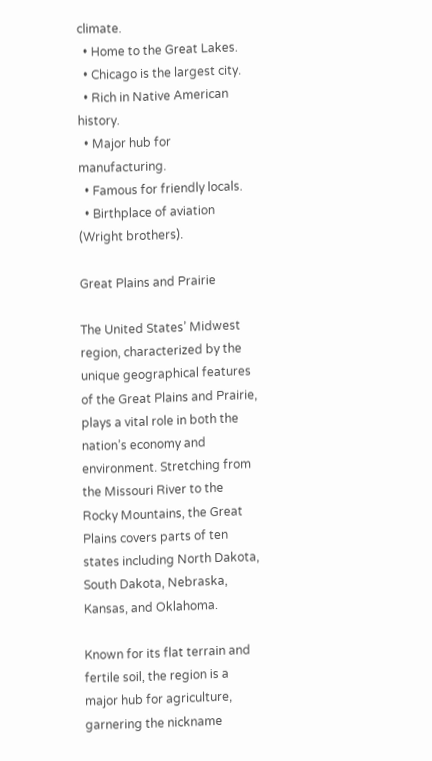climate.
  • Home to the Great Lakes.
  • Chicago is the largest city.
  • Rich in Native American history.
  • Major hub for manufacturing.
  • Famous for friendly locals.
  • Birthplace of aviation (Wright brothers).

Great Plains and Prairie

The United States’ Midwest region, characterized by the unique geographical features of the Great Plains and Prairie, plays a vital role in both the nation’s economy and environment. Stretching from the Missouri River to the Rocky Mountains, the Great Plains covers parts of ten states including North Dakota, South Dakota, Nebraska, Kansas, and Oklahoma.

Known for its flat terrain and fertile soil, the region is a major hub for agriculture, garnering the nickname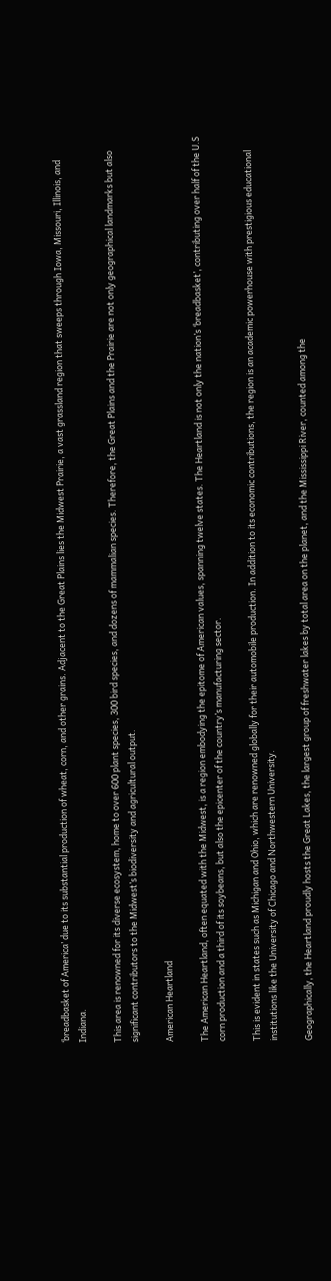‘breadbasket of America’ due to its substantial production of wheat, corn, and other grains. Adjacent to the Great Plains lies the Midwest Prairie, a vast grassland region that sweeps through Iowa, Missouri, Illinois, and Indiana.

This area is renowned for its diverse ecosystem, home to over 600 plant species, 300 bird species, and dozens of mammalian species. Therefore, the Great Plains and the Prairie are not only geographical landmarks but also significant contributors to the Midwest’s biodiversity and agricultural output.

American Heartland

The American Heartland, often equated with the Midwest, is a region embodying the epitome of American values, spanning twelve states. The Heartland is not only the nation’s ‘breadbasket’, contributing over half of the U.S corn production and a third of its soybeans, but also the epicenter of the country’s manufacturing sector.

This is evident in states such as Michigan and Ohio, which are renowned globally for their automobile production. In addition to its economic contributions, the region is an academic powerhouse with prestigious educational institutions like the University of Chicago and Northwestern University.

Geographically, the Heartland proudly hosts the Great Lakes, the largest group of freshwater lakes by total area on the planet, and the Mississippi River, counted among the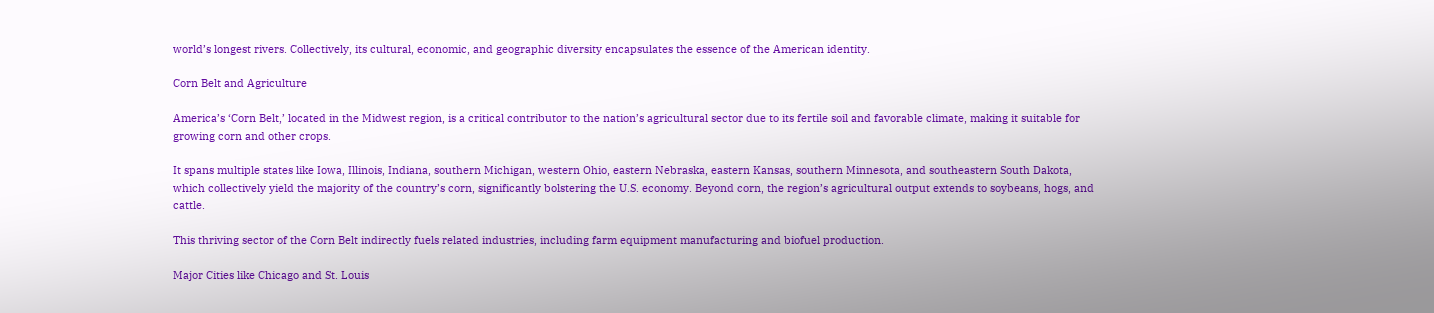world’s longest rivers. Collectively, its cultural, economic, and geographic diversity encapsulates the essence of the American identity.

Corn Belt and Agriculture

America’s ‘Corn Belt,’ located in the Midwest region, is a critical contributor to the nation’s agricultural sector due to its fertile soil and favorable climate, making it suitable for growing corn and other crops.

It spans multiple states like Iowa, Illinois, Indiana, southern Michigan, western Ohio, eastern Nebraska, eastern Kansas, southern Minnesota, and southeastern South Dakota, which collectively yield the majority of the country’s corn, significantly bolstering the U.S. economy. Beyond corn, the region’s agricultural output extends to soybeans, hogs, and cattle.

This thriving sector of the Corn Belt indirectly fuels related industries, including farm equipment manufacturing and biofuel production.

Major Cities like Chicago and St. Louis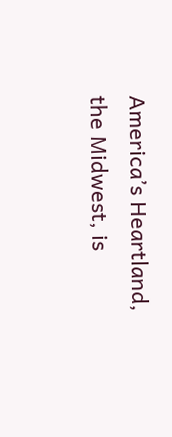America’s Heartland, the Midwest, is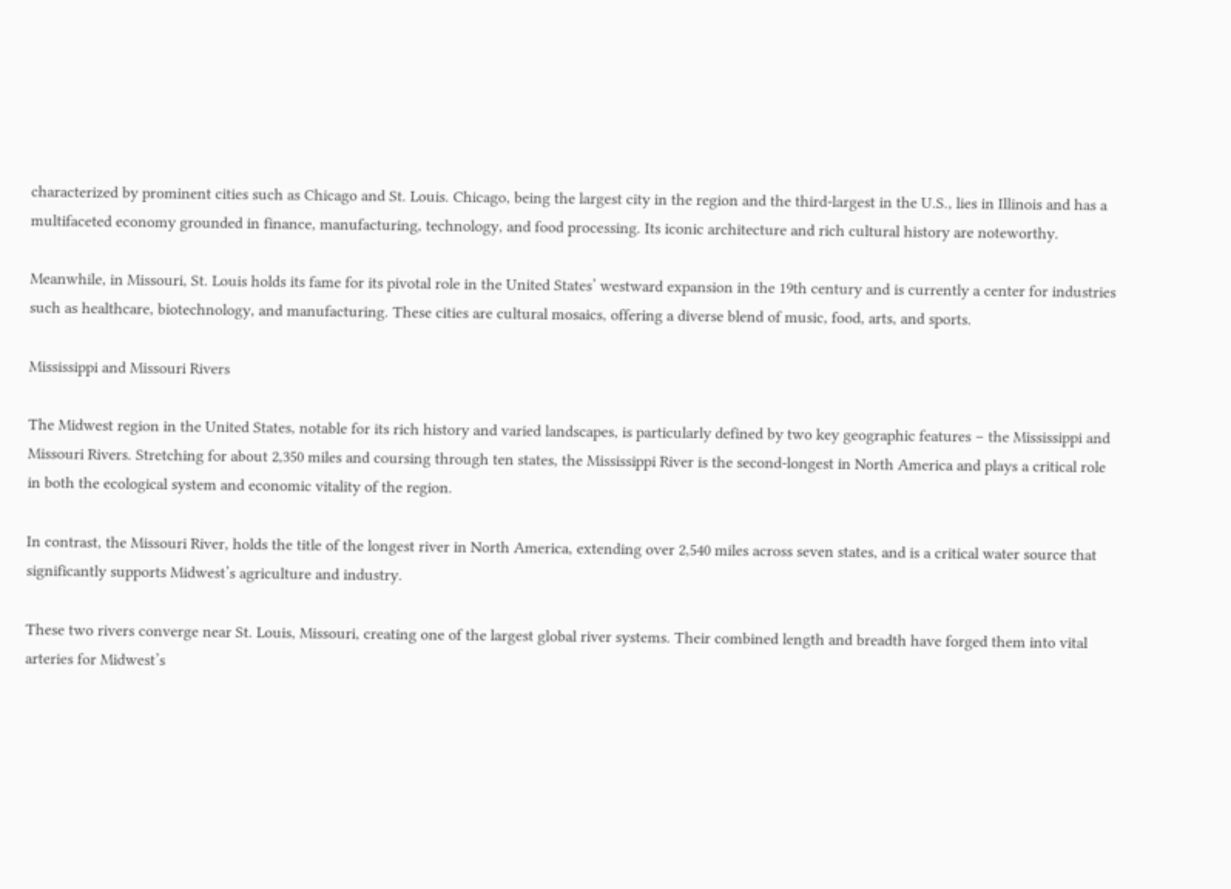characterized by prominent cities such as Chicago and St. Louis. Chicago, being the largest city in the region and the third-largest in the U.S., lies in Illinois and has a multifaceted economy grounded in finance, manufacturing, technology, and food processing. Its iconic architecture and rich cultural history are noteworthy.

Meanwhile, in Missouri, St. Louis holds its fame for its pivotal role in the United States’ westward expansion in the 19th century and is currently a center for industries such as healthcare, biotechnology, and manufacturing. These cities are cultural mosaics, offering a diverse blend of music, food, arts, and sports.

Mississippi and Missouri Rivers

The Midwest region in the United States, notable for its rich history and varied landscapes, is particularly defined by two key geographic features – the Mississippi and Missouri Rivers. Stretching for about 2,350 miles and coursing through ten states, the Mississippi River is the second-longest in North America and plays a critical role in both the ecological system and economic vitality of the region.

In contrast, the Missouri River, holds the title of the longest river in North America, extending over 2,540 miles across seven states, and is a critical water source that significantly supports Midwest’s agriculture and industry.

These two rivers converge near St. Louis, Missouri, creating one of the largest global river systems. Their combined length and breadth have forged them into vital arteries for Midwest’s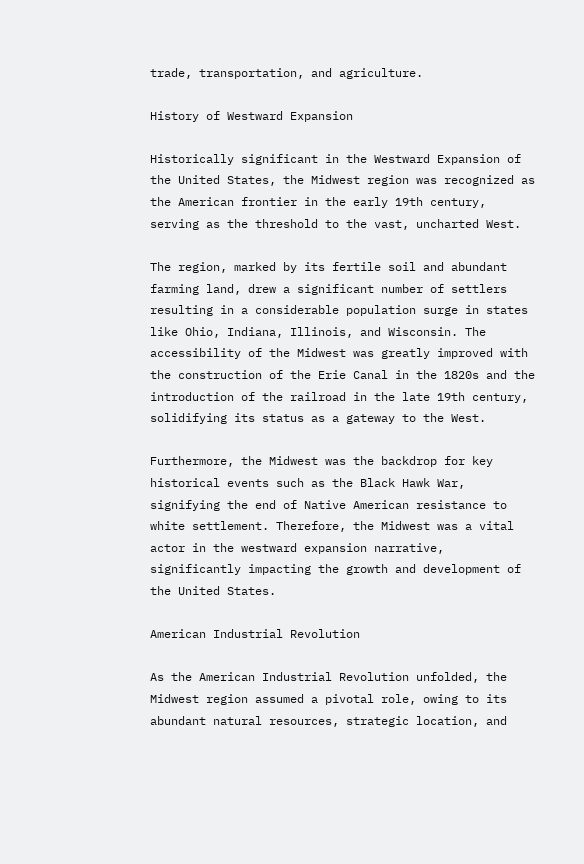trade, transportation, and agriculture.

History of Westward Expansion

Historically significant in the Westward Expansion of the United States, the Midwest region was recognized as the American frontier in the early 19th century, serving as the threshold to the vast, uncharted West.

The region, marked by its fertile soil and abundant farming land, drew a significant number of settlers resulting in a considerable population surge in states like Ohio, Indiana, Illinois, and Wisconsin. The accessibility of the Midwest was greatly improved with the construction of the Erie Canal in the 1820s and the introduction of the railroad in the late 19th century, solidifying its status as a gateway to the West.

Furthermore, the Midwest was the backdrop for key historical events such as the Black Hawk War, signifying the end of Native American resistance to white settlement. Therefore, the Midwest was a vital actor in the westward expansion narrative, significantly impacting the growth and development of the United States.

American Industrial Revolution

As the American Industrial Revolution unfolded, the Midwest region assumed a pivotal role, owing to its abundant natural resources, strategic location, and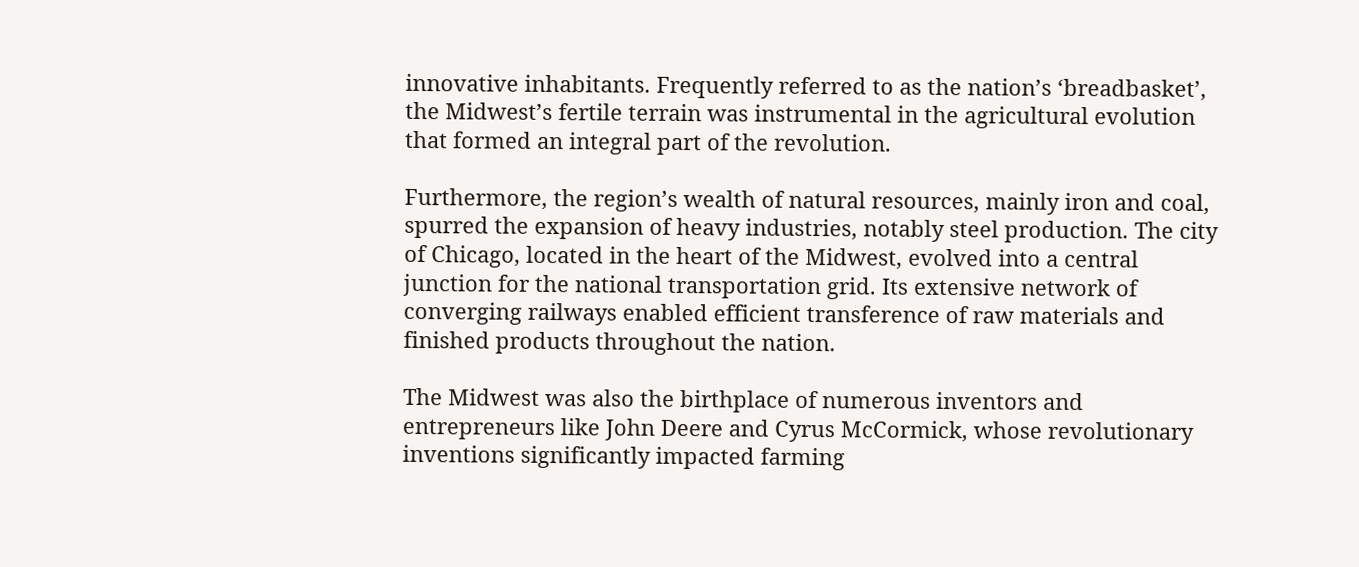innovative inhabitants. Frequently referred to as the nation’s ‘breadbasket’, the Midwest’s fertile terrain was instrumental in the agricultural evolution that formed an integral part of the revolution.

Furthermore, the region’s wealth of natural resources, mainly iron and coal, spurred the expansion of heavy industries, notably steel production. The city of Chicago, located in the heart of the Midwest, evolved into a central junction for the national transportation grid. Its extensive network of converging railways enabled efficient transference of raw materials and finished products throughout the nation.

The Midwest was also the birthplace of numerous inventors and entrepreneurs like John Deere and Cyrus McCormick, whose revolutionary inventions significantly impacted farming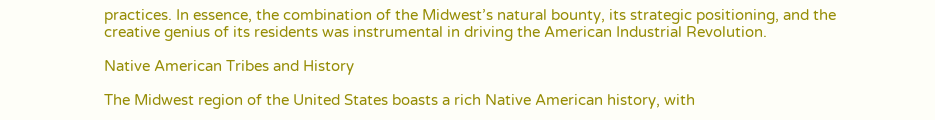practices. In essence, the combination of the Midwest’s natural bounty, its strategic positioning, and the creative genius of its residents was instrumental in driving the American Industrial Revolution.

Native American Tribes and History

The Midwest region of the United States boasts a rich Native American history, with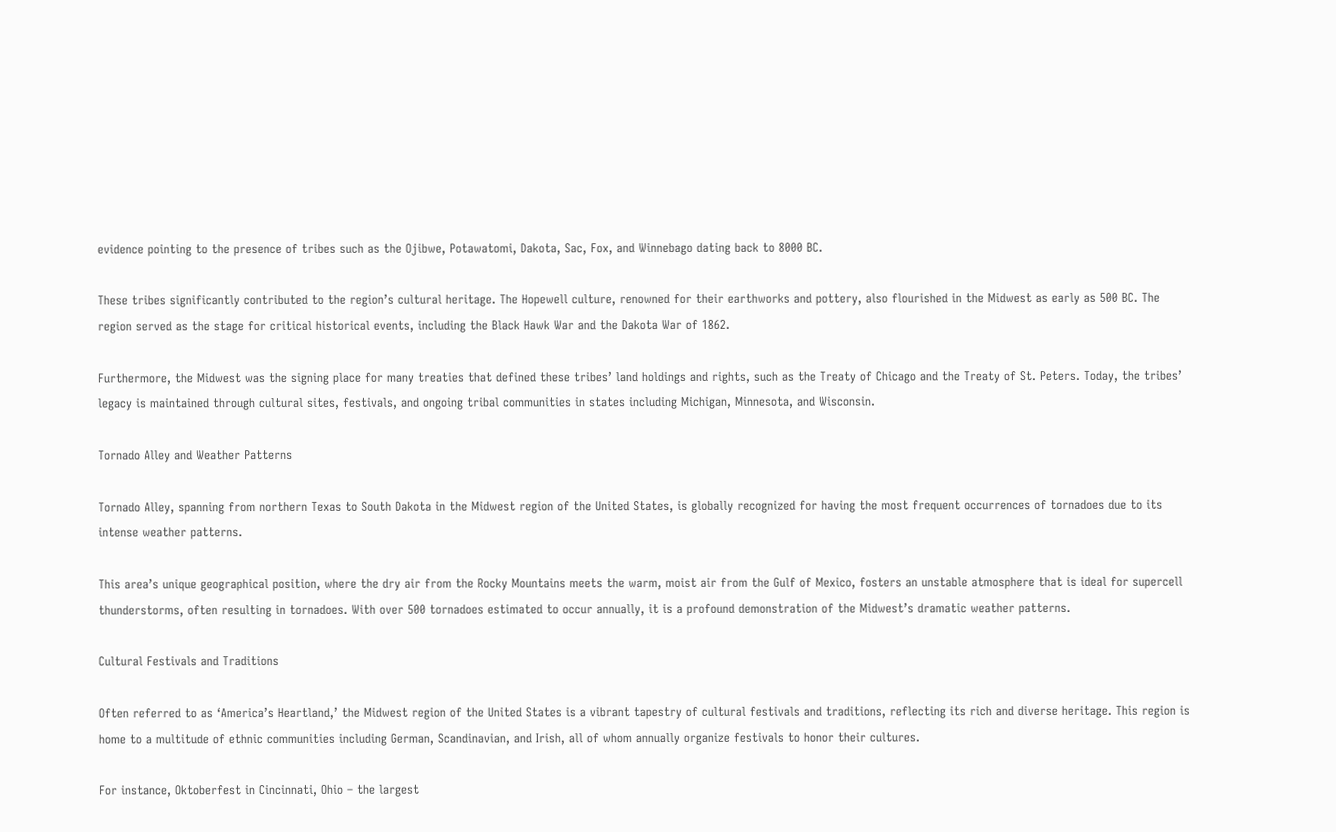evidence pointing to the presence of tribes such as the Ojibwe, Potawatomi, Dakota, Sac, Fox, and Winnebago dating back to 8000 BC.

These tribes significantly contributed to the region’s cultural heritage. The Hopewell culture, renowned for their earthworks and pottery, also flourished in the Midwest as early as 500 BC. The region served as the stage for critical historical events, including the Black Hawk War and the Dakota War of 1862.

Furthermore, the Midwest was the signing place for many treaties that defined these tribes’ land holdings and rights, such as the Treaty of Chicago and the Treaty of St. Peters. Today, the tribes’ legacy is maintained through cultural sites, festivals, and ongoing tribal communities in states including Michigan, Minnesota, and Wisconsin.

Tornado Alley and Weather Patterns

Tornado Alley, spanning from northern Texas to South Dakota in the Midwest region of the United States, is globally recognized for having the most frequent occurrences of tornadoes due to its intense weather patterns.

This area’s unique geographical position, where the dry air from the Rocky Mountains meets the warm, moist air from the Gulf of Mexico, fosters an unstable atmosphere that is ideal for supercell thunderstorms, often resulting in tornadoes. With over 500 tornadoes estimated to occur annually, it is a profound demonstration of the Midwest’s dramatic weather patterns.

Cultural Festivals and Traditions

Often referred to as ‘America’s Heartland,’ the Midwest region of the United States is a vibrant tapestry of cultural festivals and traditions, reflecting its rich and diverse heritage. This region is home to a multitude of ethnic communities including German, Scandinavian, and Irish, all of whom annually organize festivals to honor their cultures.

For instance, Oktoberfest in Cincinnati, Ohio – the largest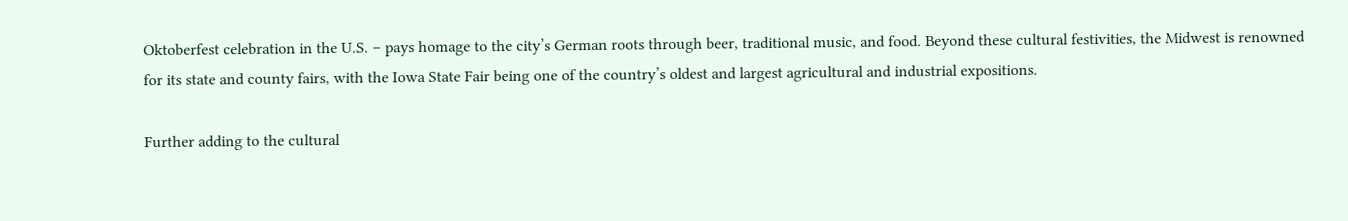Oktoberfest celebration in the U.S. – pays homage to the city’s German roots through beer, traditional music, and food. Beyond these cultural festivities, the Midwest is renowned for its state and county fairs, with the Iowa State Fair being one of the country’s oldest and largest agricultural and industrial expositions.

Further adding to the cultural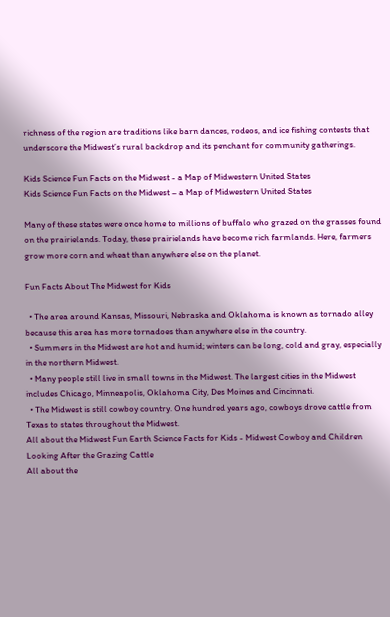richness of the region are traditions like barn dances, rodeos, and ice fishing contests that underscore the Midwest’s rural backdrop and its penchant for community gatherings.

Kids Science Fun Facts on the Midwest - a Map of Midwestern United States
Kids Science Fun Facts on the Midwest – a Map of Midwestern United States

Many of these states were once home to millions of buffalo who grazed on the grasses found on the prairielands. Today, these prairielands have become rich farmlands. Here, farmers grow more corn and wheat than anywhere else on the planet.

Fun Facts About The Midwest for Kids

  • The area around Kansas, Missouri, Nebraska and Oklahoma is known as tornado alley because this area has more tornadoes than anywhere else in the country.
  • Summers in the Midwest are hot and humid; winters can be long, cold and gray, especially in the northern Midwest.
  • Many people still live in small towns in the Midwest. The largest cities in the Midwest includes Chicago, Minneapolis, Oklahoma City, Des Moines and Cincinnati.
  • The Midwest is still cowboy country. One hundred years ago, cowboys drove cattle from Texas to states throughout the Midwest.
All about the Midwest Fun Earth Science Facts for Kids - Midwest Cowboy and Children Looking After the Grazing Cattle
All about the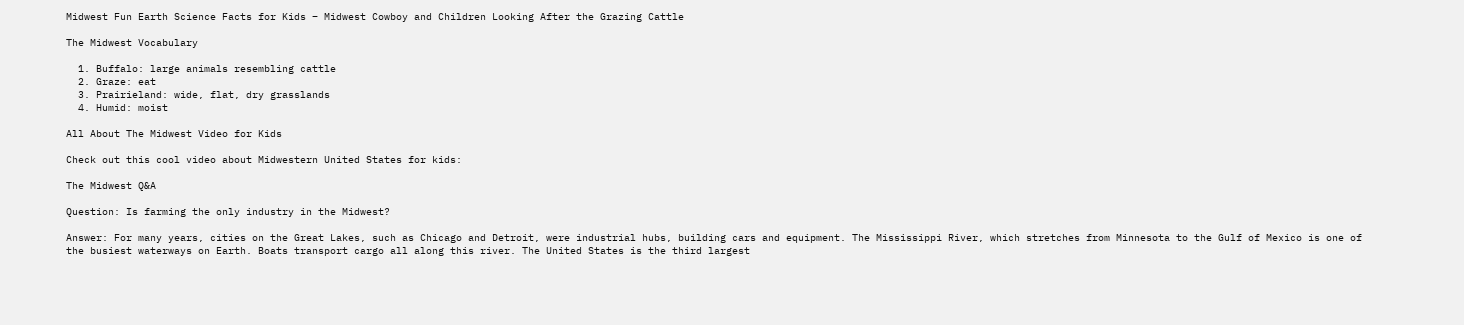Midwest Fun Earth Science Facts for Kids – Midwest Cowboy and Children Looking After the Grazing Cattle

The Midwest Vocabulary

  1. Buffalo: large animals resembling cattle
  2. Graze: eat
  3. Prairieland: wide, flat, dry grasslands
  4. Humid: moist

All About The Midwest Video for Kids

Check out this cool video about Midwestern United States for kids:

The Midwest Q&A

Question: Is farming the only industry in the Midwest?

Answer: For many years, cities on the Great Lakes, such as Chicago and Detroit, were industrial hubs, building cars and equipment. The Mississippi River, which stretches from Minnesota to the Gulf of Mexico is one of the busiest waterways on Earth. Boats transport cargo all along this river. The United States is the third largest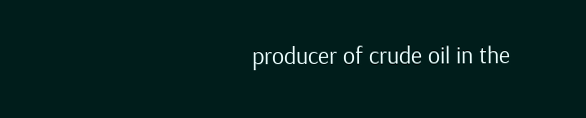producer of crude oil in the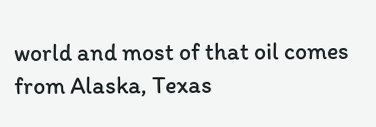world and most of that oil comes from Alaska, Texas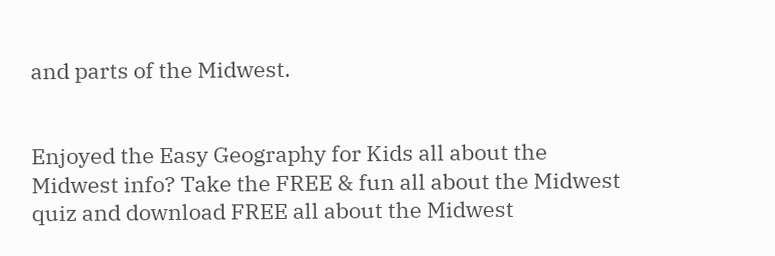and parts of the Midwest.


Enjoyed the Easy Geography for Kids all about the Midwest info? Take the FREE & fun all about the Midwest quiz and download FREE all about the Midwest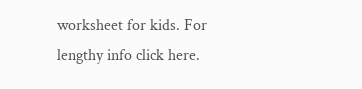worksheet for kids. For lengthy info click here.